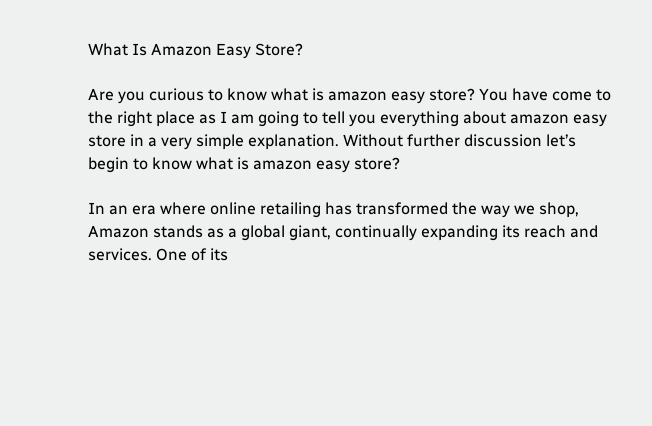What Is Amazon Easy Store?

Are you curious to know what is amazon easy store? You have come to the right place as I am going to tell you everything about amazon easy store in a very simple explanation. Without further discussion let’s begin to know what is amazon easy store?

In an era where online retailing has transformed the way we shop, Amazon stands as a global giant, continually expanding its reach and services. One of its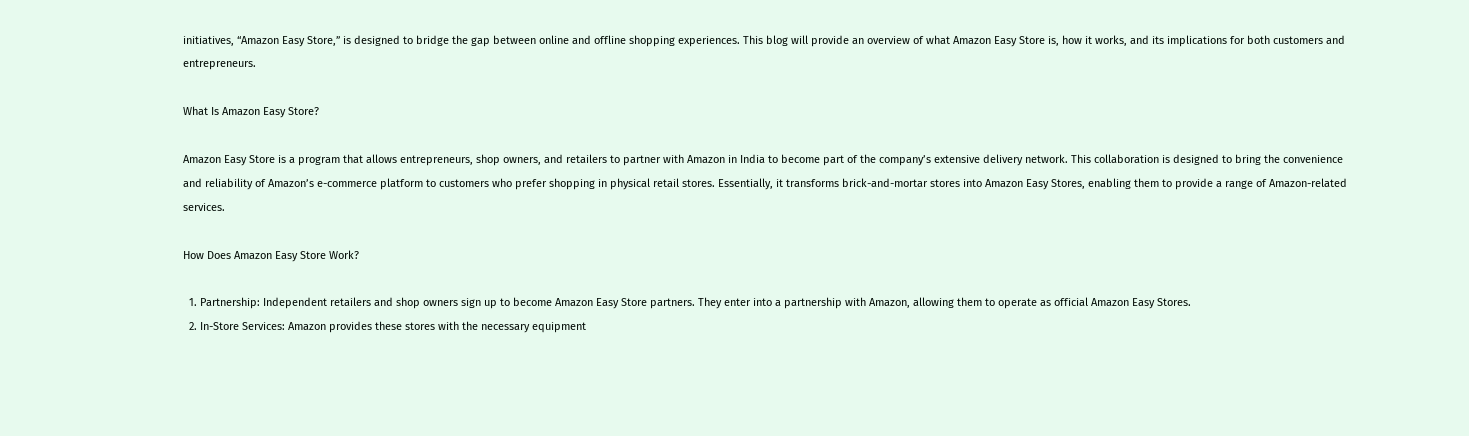initiatives, “Amazon Easy Store,” is designed to bridge the gap between online and offline shopping experiences. This blog will provide an overview of what Amazon Easy Store is, how it works, and its implications for both customers and entrepreneurs.

What Is Amazon Easy Store?

Amazon Easy Store is a program that allows entrepreneurs, shop owners, and retailers to partner with Amazon in India to become part of the company’s extensive delivery network. This collaboration is designed to bring the convenience and reliability of Amazon’s e-commerce platform to customers who prefer shopping in physical retail stores. Essentially, it transforms brick-and-mortar stores into Amazon Easy Stores, enabling them to provide a range of Amazon-related services.

How Does Amazon Easy Store Work?

  1. Partnership: Independent retailers and shop owners sign up to become Amazon Easy Store partners. They enter into a partnership with Amazon, allowing them to operate as official Amazon Easy Stores.
  2. In-Store Services: Amazon provides these stores with the necessary equipment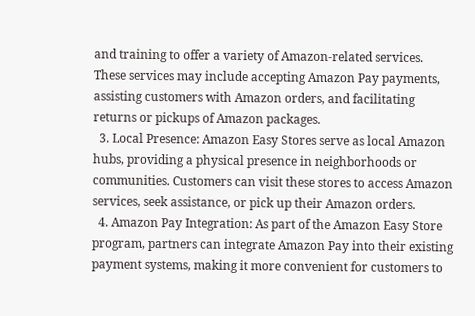and training to offer a variety of Amazon-related services. These services may include accepting Amazon Pay payments, assisting customers with Amazon orders, and facilitating returns or pickups of Amazon packages.
  3. Local Presence: Amazon Easy Stores serve as local Amazon hubs, providing a physical presence in neighborhoods or communities. Customers can visit these stores to access Amazon services, seek assistance, or pick up their Amazon orders.
  4. Amazon Pay Integration: As part of the Amazon Easy Store program, partners can integrate Amazon Pay into their existing payment systems, making it more convenient for customers to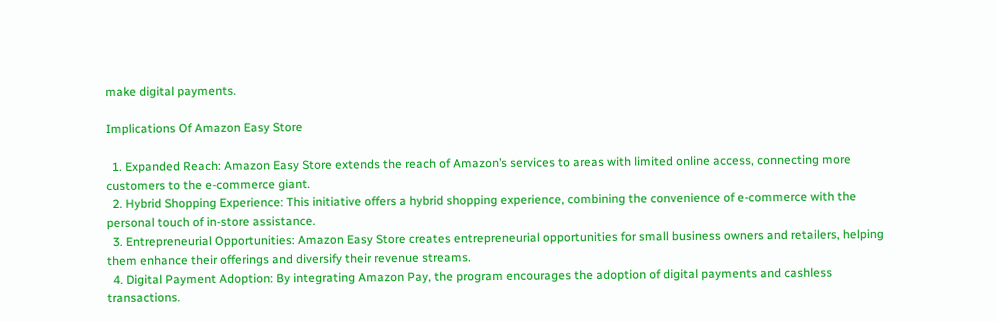make digital payments.

Implications Of Amazon Easy Store

  1. Expanded Reach: Amazon Easy Store extends the reach of Amazon’s services to areas with limited online access, connecting more customers to the e-commerce giant.
  2. Hybrid Shopping Experience: This initiative offers a hybrid shopping experience, combining the convenience of e-commerce with the personal touch of in-store assistance.
  3. Entrepreneurial Opportunities: Amazon Easy Store creates entrepreneurial opportunities for small business owners and retailers, helping them enhance their offerings and diversify their revenue streams.
  4. Digital Payment Adoption: By integrating Amazon Pay, the program encourages the adoption of digital payments and cashless transactions.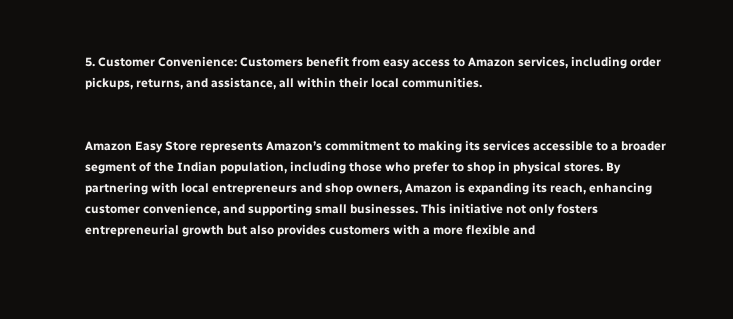5. Customer Convenience: Customers benefit from easy access to Amazon services, including order pickups, returns, and assistance, all within their local communities.


Amazon Easy Store represents Amazon’s commitment to making its services accessible to a broader segment of the Indian population, including those who prefer to shop in physical stores. By partnering with local entrepreneurs and shop owners, Amazon is expanding its reach, enhancing customer convenience, and supporting small businesses. This initiative not only fosters entrepreneurial growth but also provides customers with a more flexible and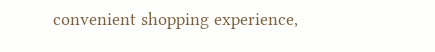convenient shopping experience,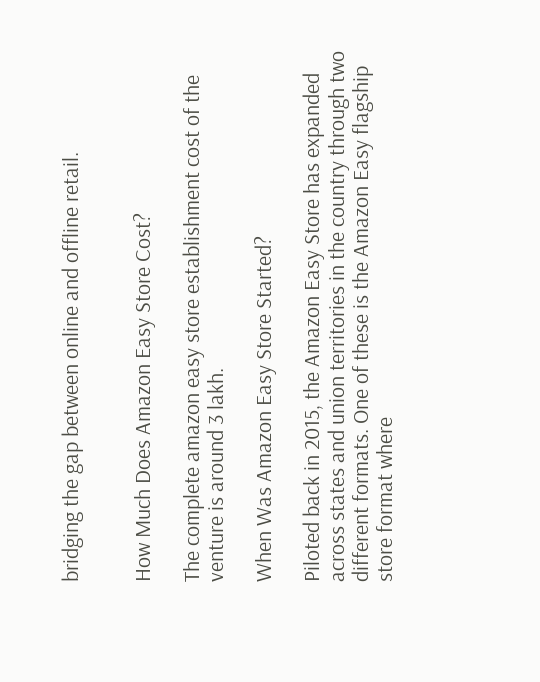bridging the gap between online and offline retail.


How Much Does Amazon Easy Store Cost?

The complete amazon easy store establishment cost of the venture is around 3 lakh.

When Was Amazon Easy Store Started?

Piloted back in 2015, the Amazon Easy Store has expanded across states and union territories in the country through two different formats. One of these is the Amazon Easy flagship store format where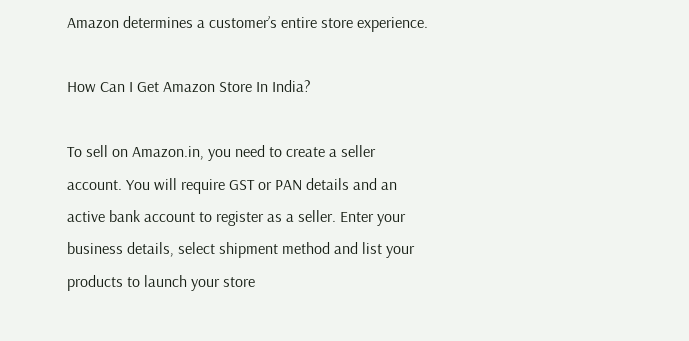Amazon determines a customer’s entire store experience.

How Can I Get Amazon Store In India?

To sell on Amazon.in, you need to create a seller account. You will require GST or PAN details and an active bank account to register as a seller. Enter your business details, select shipment method and list your products to launch your store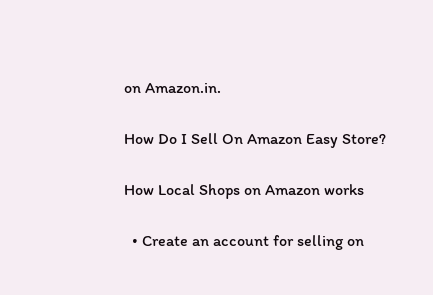on Amazon.in.

How Do I Sell On Amazon Easy Store?

How Local Shops on Amazon works

  • Create an account for selling on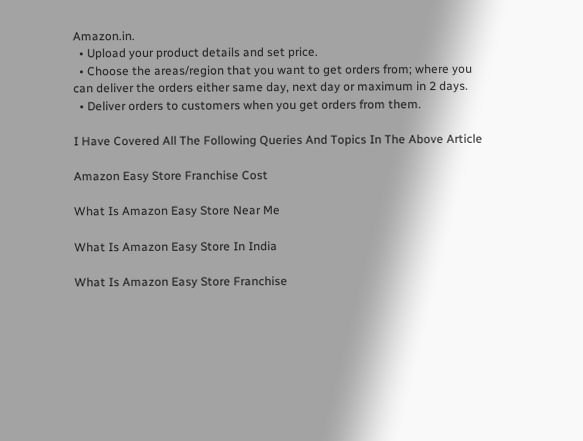Amazon.in.
  • Upload your product details and set price.
  • Choose the areas/region that you want to get orders from; where you can deliver the orders either same day, next day or maximum in 2 days.
  • Deliver orders to customers when you get orders from them.

I Have Covered All The Following Queries And Topics In The Above Article

Amazon Easy Store Franchise Cost

What Is Amazon Easy Store Near Me

What Is Amazon Easy Store In India

What Is Amazon Easy Store Franchise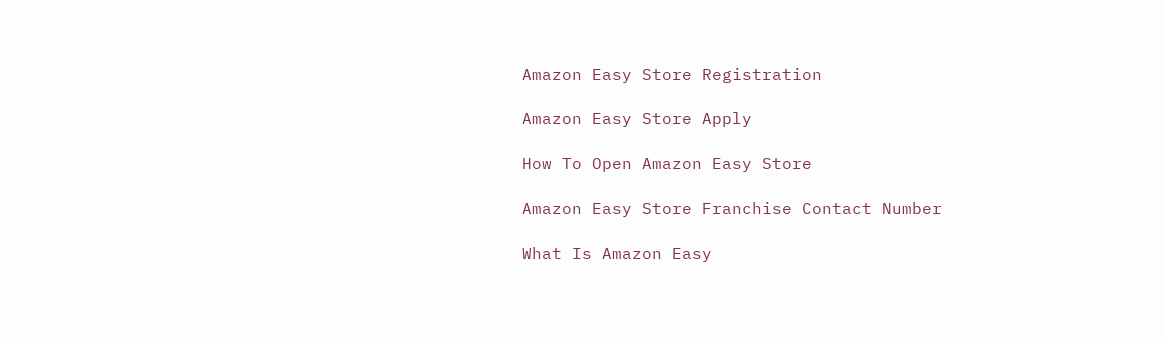Amazon Easy Store Registration

Amazon Easy Store Apply

How To Open Amazon Easy Store

Amazon Easy Store Franchise Contact Number

What Is Amazon Easy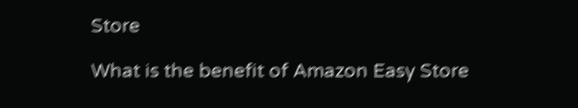Store

What is the benefit of Amazon Easy Store